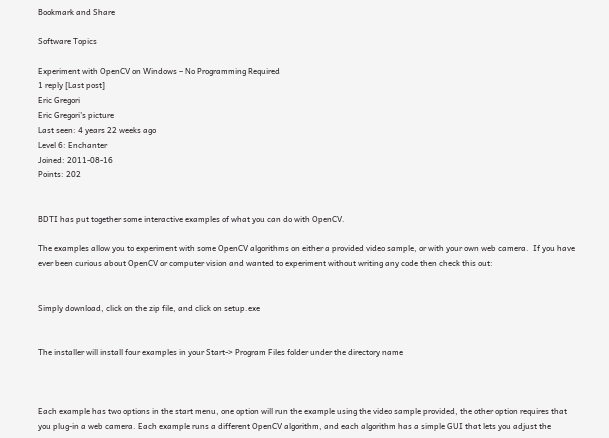Bookmark and Share

Software Topics

Experiment with OpenCV on Windows – No Programming Required
1 reply [Last post]
Eric Gregori
Eric Gregori's picture
Last seen: 4 years 22 weeks ago
Level 6: Enchanter
Joined: 2011-08-16
Points: 202


BDTI has put together some interactive examples of what you can do with OpenCV.

The examples allow you to experiment with some OpenCV algorithms on either a provided video sample, or with your own web camera.  If you have ever been curious about OpenCV or computer vision and wanted to experiment without writing any code then check this out:


Simply download, click on the zip file, and click on setup.exe


The installer will install four examples in your Start-> Program Files folder under the directory name



Each example has two options in the start menu, one option will run the example using the video sample provided, the other option requires that you plug-in a web camera. Each example runs a different OpenCV algorithm, and each algorithm has a simple GUI that lets you adjust the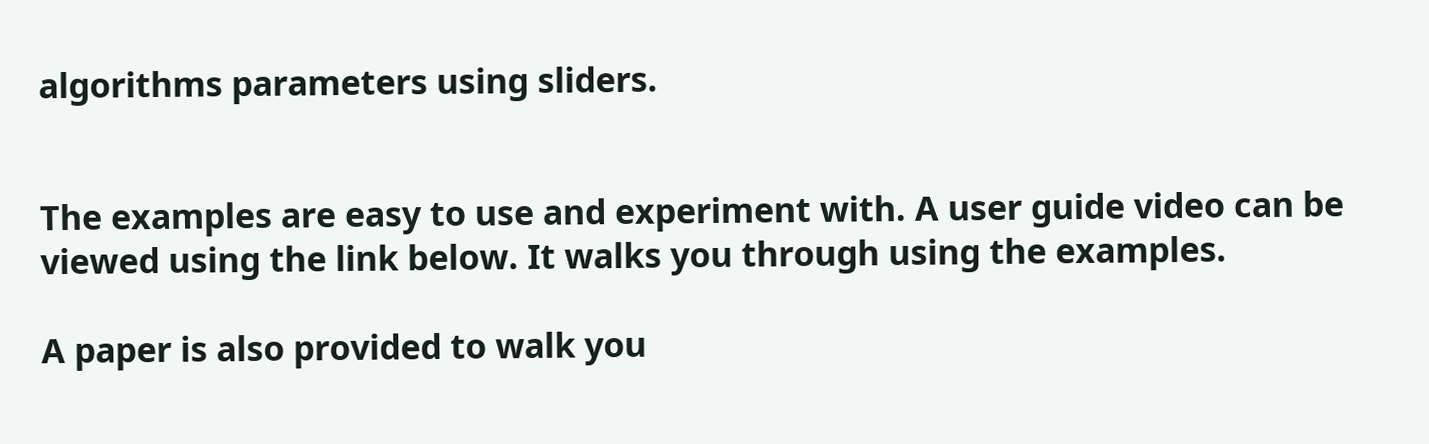algorithms parameters using sliders.


The examples are easy to use and experiment with. A user guide video can be viewed using the link below. It walks you through using the examples.

A paper is also provided to walk you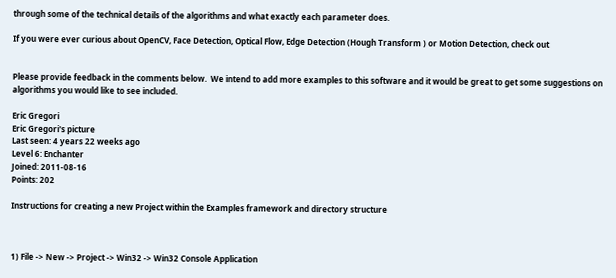through some of the technical details of the algorithms and what exactly each parameter does.

If you were ever curious about OpenCV, Face Detection, Optical Flow, Edge Detection (Hough Transform ) or Motion Detection, check out


Please provide feedback in the comments below.  We intend to add more examples to this software and it would be great to get some suggestions on algorithms you would like to see included.

Eric Gregori
Eric Gregori's picture
Last seen: 4 years 22 weeks ago
Level 6: Enchanter
Joined: 2011-08-16
Points: 202

Instructions for creating a new Project within the Examples framework and directory structure



1) File -> New -> Project -> Win32 -> Win32 Console Application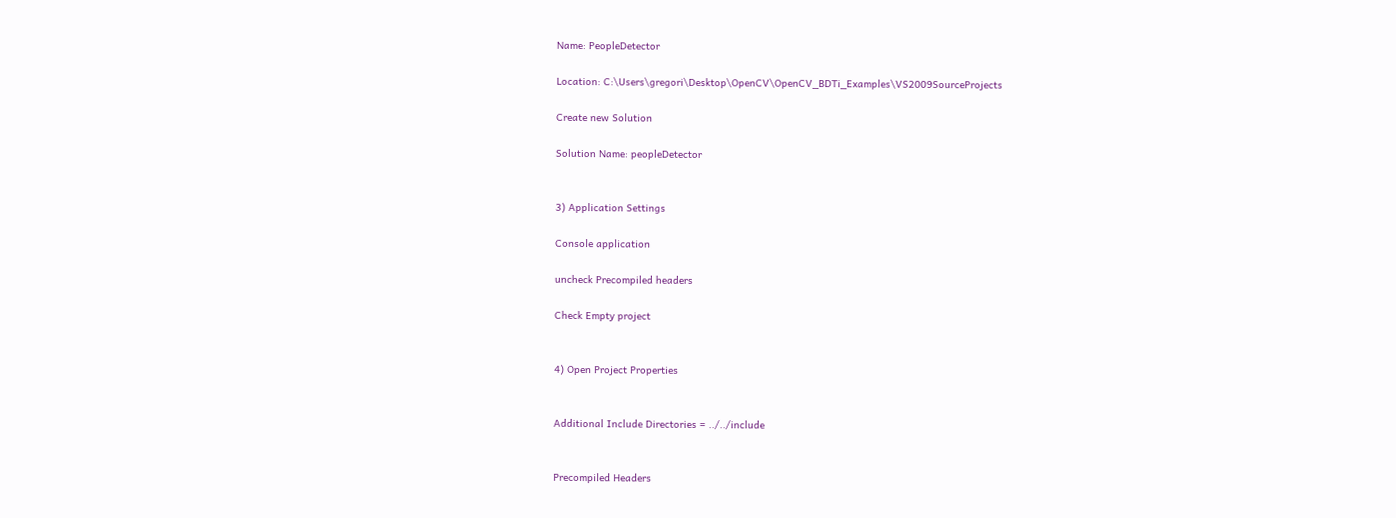Name: PeopleDetector

Location: C:\Users\gregori\Desktop\OpenCV\OpenCV_BDTi_Examples\VS2009SourceProjects

Create new Solution

Solution Name: peopleDetector


3) Application Settings

Console application

uncheck Precompiled headers

Check Empty project


4) Open Project Properties


Additional Include Directories = ../../include


Precompiled Headers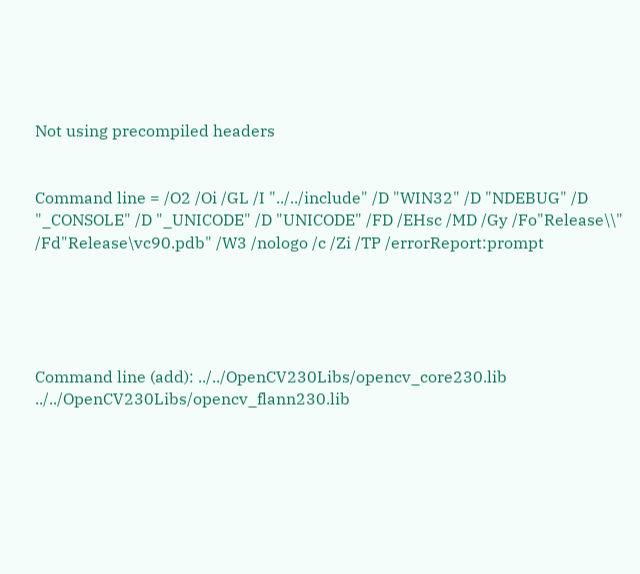Not using precompiled headers


Command line = /O2 /Oi /GL /I "../../include" /D "WIN32" /D "NDEBUG" /D "_CONSOLE" /D "_UNICODE" /D "UNICODE" /FD /EHsc /MD /Gy /Fo"Release\\" /Fd"Release\vc90.pdb" /W3 /nologo /c /Zi /TP /errorReport:prompt





Command line (add): ../../OpenCV230Libs/opencv_core230.lib ../../OpenCV230Libs/opencv_flann230.lib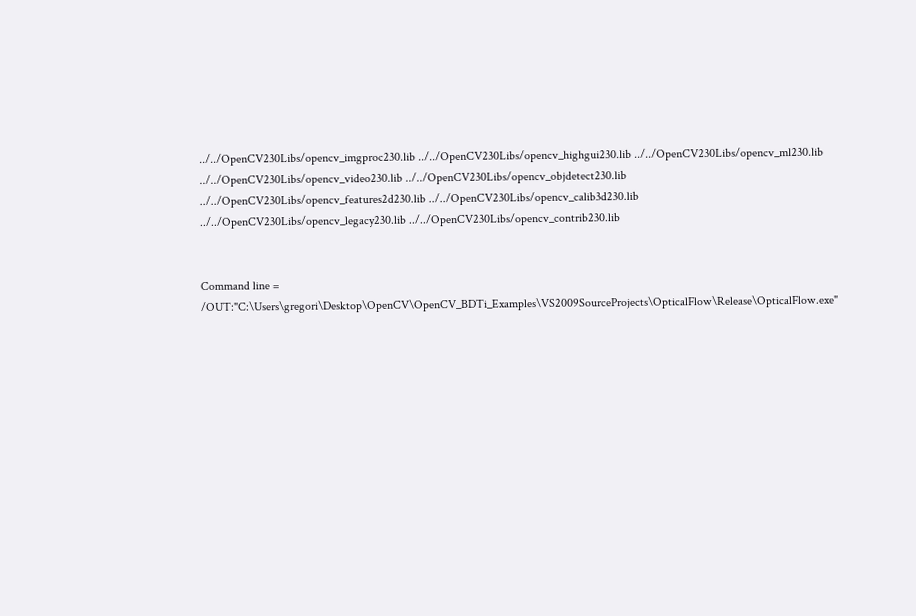../../OpenCV230Libs/opencv_imgproc230.lib ../../OpenCV230Libs/opencv_highgui230.lib ../../OpenCV230Libs/opencv_ml230.lib ../../OpenCV230Libs/opencv_video230.lib ../../OpenCV230Libs/opencv_objdetect230.lib ../../OpenCV230Libs/opencv_features2d230.lib ../../OpenCV230Libs/opencv_calib3d230.lib ../../OpenCV230Libs/opencv_legacy230.lib ../../OpenCV230Libs/opencv_contrib230.lib


Command line = /OUT:"C:\Users\gregori\Desktop\OpenCV\OpenCV_BDTi_Examples\VS2009SourceProjects\OpticalFlow\Release\OpticalFlow.exe"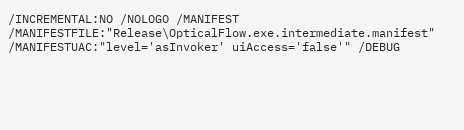/INCREMENTAL:NO /NOLOGO /MANIFEST /MANIFESTFILE:"Release\OpticalFlow.exe.intermediate.manifest" /MANIFESTUAC:"level='asInvoker' uiAccess='false'" /DEBUG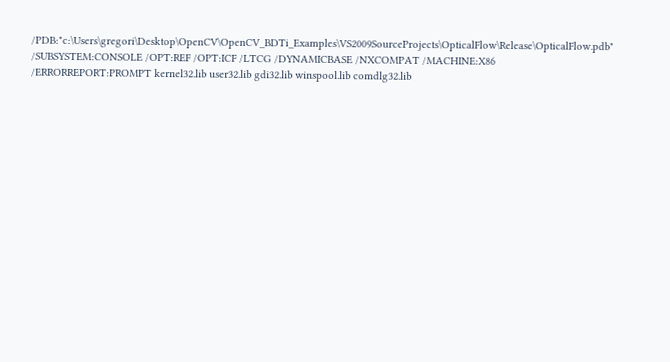/PDB:"c:\Users\gregori\Desktop\OpenCV\OpenCV_BDTi_Examples\VS2009SourceProjects\OpticalFlow\Release\OpticalFlow.pdb" /SUBSYSTEM:CONSOLE /OPT:REF /OPT:ICF /LTCG /DYNAMICBASE /NXCOMPAT /MACHINE:X86 /ERRORREPORT:PROMPT kernel32.lib user32.lib gdi32.lib winspool.lib comdlg32.lib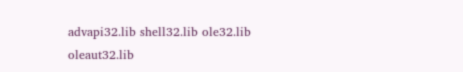advapi32.lib shell32.lib ole32.lib oleaut32.lib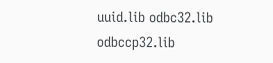uuid.lib odbc32.lib odbccp32.lib